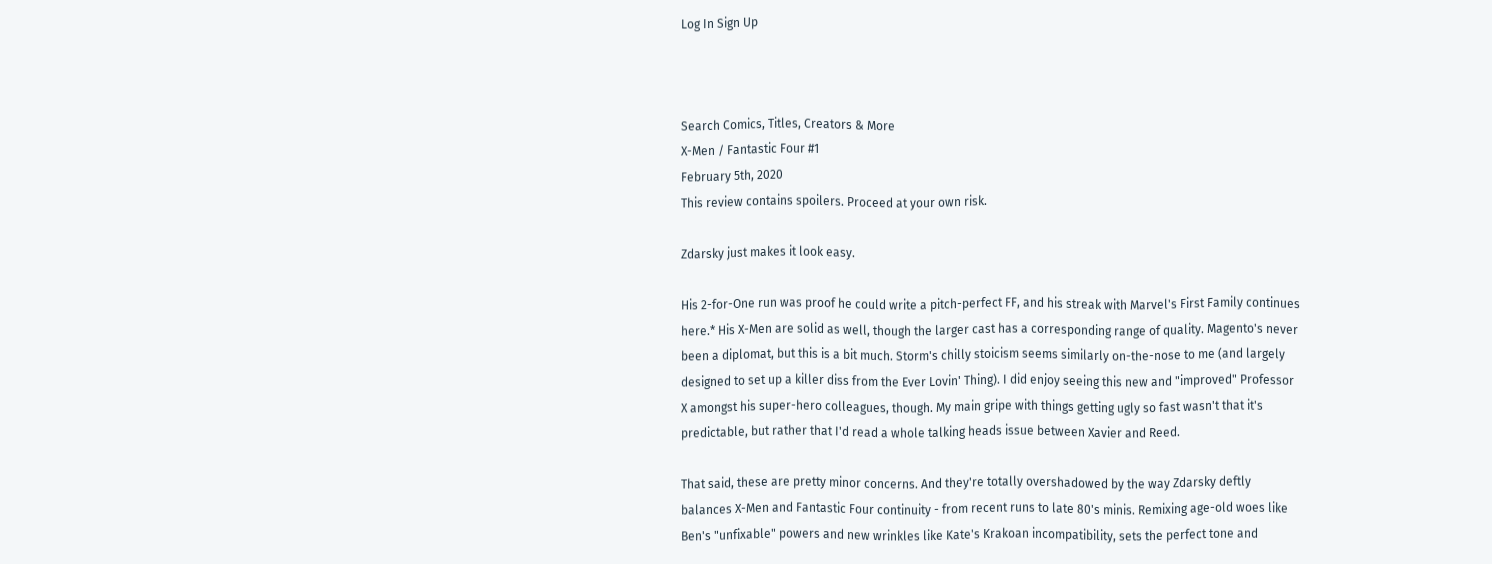Log In Sign Up



Search Comics, Titles, Creators & More
X-Men / Fantastic Four #1
February 5th, 2020
This review contains spoilers. Proceed at your own risk.

Zdarsky just makes it look easy.

His 2-for-One run was proof he could write a pitch-perfect FF, and his streak with Marvel's First Family continues here.* His X-Men are solid as well, though the larger cast has a corresponding range of quality. Magento's never been a diplomat, but this is a bit much. Storm's chilly stoicism seems similarly on-the-nose to me (and largely designed to set up a killer diss from the Ever Lovin' Thing). I did enjoy seeing this new and "improved" Professor X amongst his super-hero colleagues, though. My main gripe with things getting ugly so fast wasn't that it's predictable, but rather that I'd read a whole talking heads issue between Xavier and Reed.

That said, these are pretty minor concerns. And they're totally overshadowed by the way Zdarsky deftly balances X-Men and Fantastic Four continuity - from recent runs to late 80's minis. Remixing age-old woes like Ben's "unfixable" powers and new wrinkles like Kate's Krakoan incompatibility, sets the perfect tone and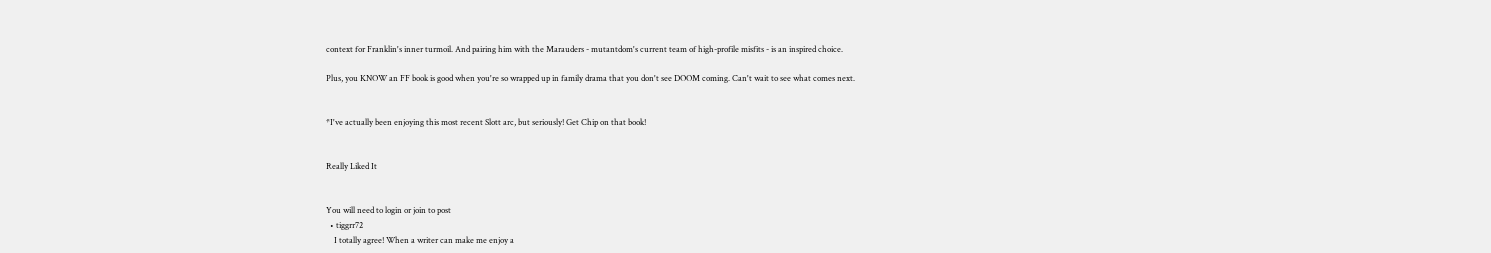context for Franklin's inner turmoil. And pairing him with the Marauders - mutantdom's current team of high-profile misfits - is an inspired choice.

Plus, you KNOW an FF book is good when you're so wrapped up in family drama that you don't see DOOM coming. Can't wait to see what comes next.


*I've actually been enjoying this most recent Slott arc, but seriously! Get Chip on that book!


Really Liked It


You will need to login or join to post
  • tiggrr72
    I totally agree! When a writer can make me enjoy a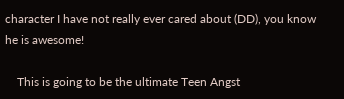character I have not really ever cared about (DD), you know he is awesome!

    This is going to be the ultimate Teen Angst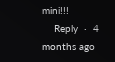mini!!!
    Reply  ·  4 months ago